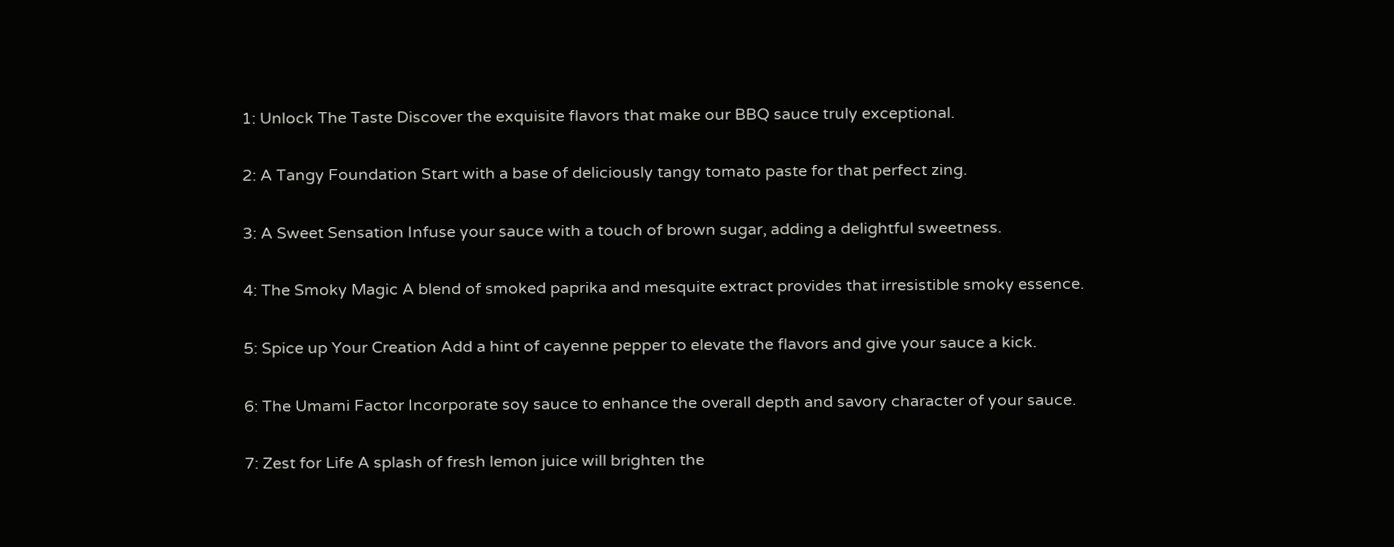1: Unlock The Taste Discover the exquisite flavors that make our BBQ sauce truly exceptional.

2: A Tangy Foundation Start with a base of deliciously tangy tomato paste for that perfect zing.

3: A Sweet Sensation Infuse your sauce with a touch of brown sugar, adding a delightful sweetness.

4: The Smoky Magic A blend of smoked paprika and mesquite extract provides that irresistible smoky essence.

5: Spice up Your Creation Add a hint of cayenne pepper to elevate the flavors and give your sauce a kick.

6: The Umami Factor Incorporate soy sauce to enhance the overall depth and savory character of your sauce.

7: Zest for Life A splash of fresh lemon juice will brighten the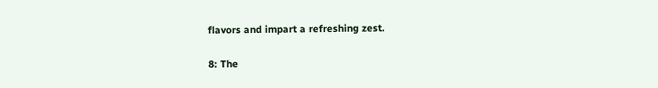flavors and impart a refreshing zest.

8: The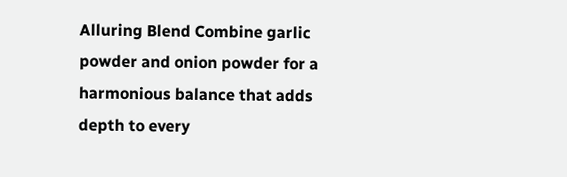Alluring Blend Combine garlic powder and onion powder for a harmonious balance that adds depth to every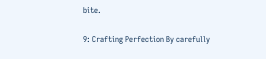bite.

9: Crafting Perfection By carefully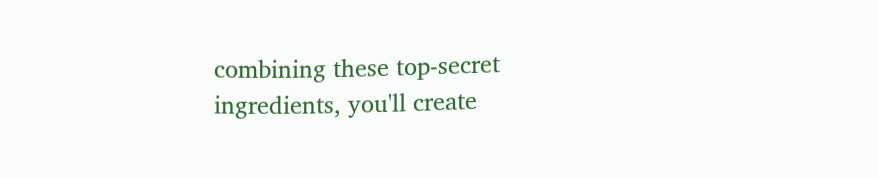combining these top-secret ingredients, you'll create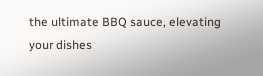the ultimate BBQ sauce, elevating your dishes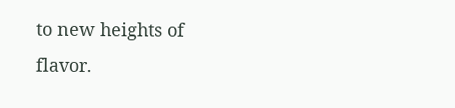to new heights of flavor.